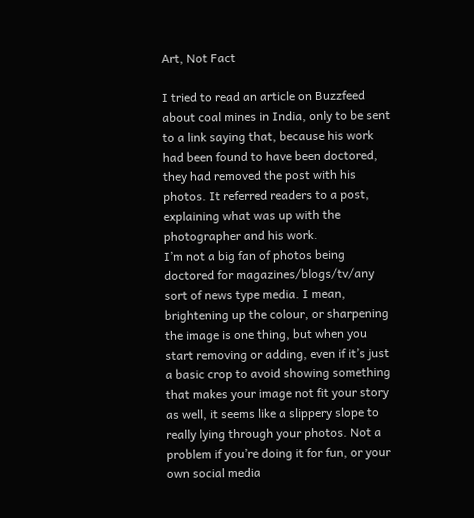Art, Not Fact

I tried to read an article on Buzzfeed about coal mines in India, only to be sent to a link saying that, because his work had been found to have been doctored, they had removed the post with his photos. It referred readers to a post, explaining what was up with the photographer and his work.
I’m not a big fan of photos being doctored for magazines/blogs/tv/any sort of news type media. I mean, brightening up the colour, or sharpening the image is one thing, but when you start removing or adding, even if it’s just a basic crop to avoid showing something that makes your image not fit your story as well, it seems like a slippery slope to really lying through your photos. Not a problem if you’re doing it for fun, or your own social media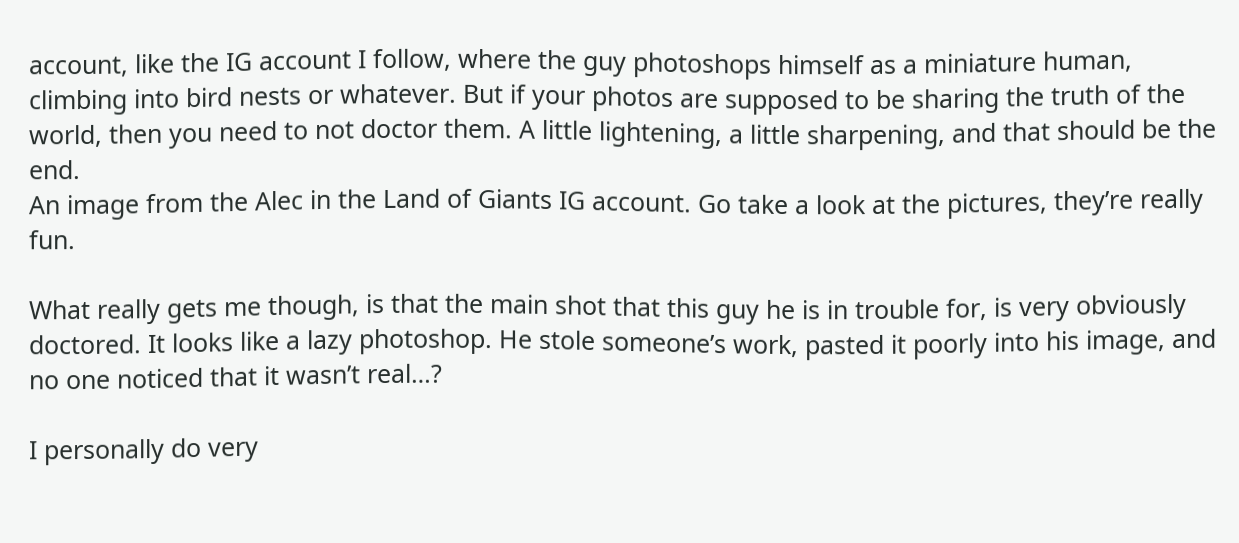account, like the IG account I follow, where the guy photoshops himself as a miniature human, climbing into bird nests or whatever. But if your photos are supposed to be sharing the truth of the world, then you need to not doctor them. A little lightening, a little sharpening, and that should be the end.
An image from the Alec in the Land of Giants IG account. Go take a look at the pictures, they’re really fun.

What really gets me though, is that the main shot that this guy he is in trouble for, is very obviously doctored. It looks like a lazy photoshop. He stole someone’s work, pasted it poorly into his image, and no one noticed that it wasn’t real…?

I personally do very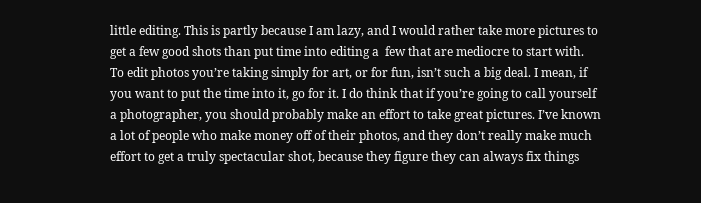little editing. This is partly because I am lazy, and I would rather take more pictures to get a few good shots than put time into editing a  few that are mediocre to start with.
To edit photos you’re taking simply for art, or for fun, isn’t such a big deal. I mean, if you want to put the time into it, go for it. I do think that if you’re going to call yourself a photographer, you should probably make an effort to take great pictures. I’ve known a lot of people who make money off of their photos, and they don’t really make much effort to get a truly spectacular shot, because they figure they can always fix things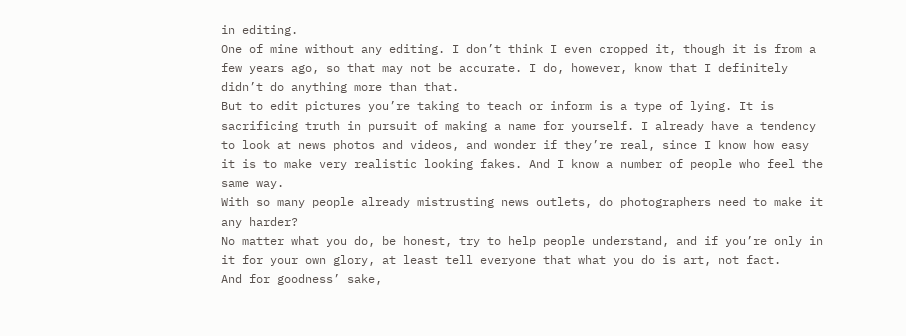in editing.
One of mine without any editing. I don’t think I even cropped it, though it is from a few years ago, so that may not be accurate. I do, however, know that I definitely didn’t do anything more than that.
But to edit pictures you’re taking to teach or inform is a type of lying. It is sacrificing truth in pursuit of making a name for yourself. I already have a tendency to look at news photos and videos, and wonder if they’re real, since I know how easy it is to make very realistic looking fakes. And I know a number of people who feel the same way.
With so many people already mistrusting news outlets, do photographers need to make it any harder?
No matter what you do, be honest, try to help people understand, and if you’re only in it for your own glory, at least tell everyone that what you do is art, not fact.
And for goodness’ sake,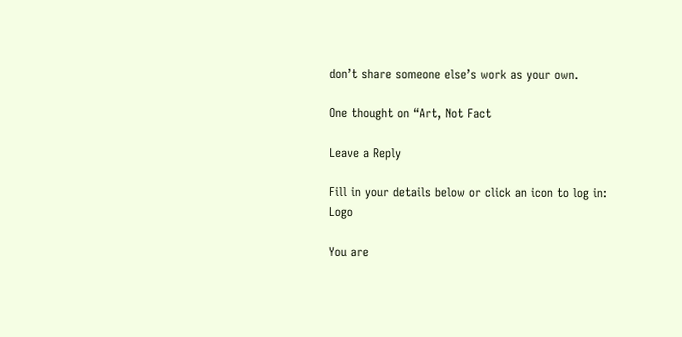don’t share someone else’s work as your own.

One thought on “Art, Not Fact

Leave a Reply

Fill in your details below or click an icon to log in: Logo

You are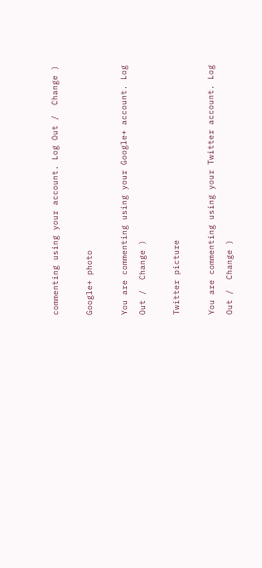commenting using your account. Log Out /  Change )

Google+ photo

You are commenting using your Google+ account. Log Out /  Change )

Twitter picture

You are commenting using your Twitter account. Log Out /  Change )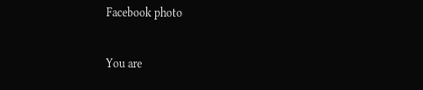Facebook photo

You are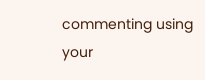commenting using your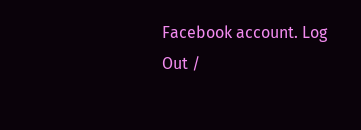Facebook account. Log Out /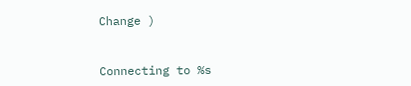Change )


Connecting to %s